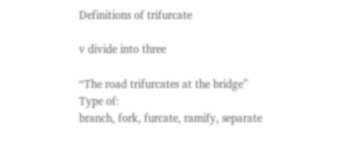Definitions of trifurcate

v divide into three

“The road trifurcates at the bridge”
Type of:
branch, fork, furcate, ramify, separate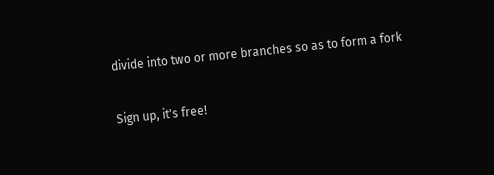divide into two or more branches so as to form a fork

Sign up, it's free!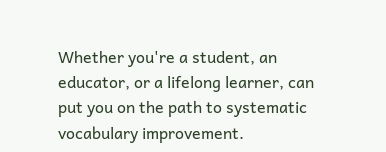Whether you're a student, an educator, or a lifelong learner, can put you on the path to systematic vocabulary improvement.